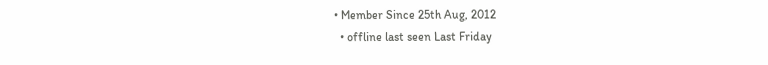• Member Since 25th Aug, 2012
  • offline last seen Last Friday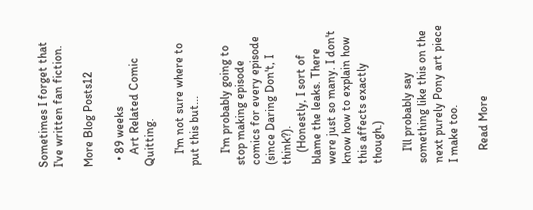Sometimes I forget that I've written fan fiction.

More Blog Posts12

  • 89 weeks
    Art Related Comic Quitting.

    I'm not sure where to put this but...

    I'm probably going to stop making episode comics for every episode (since Daring Don't, I think?).
    (Honestly, I sort of blame the leaks. There were just so many. I don't know how to explain how this affects exactly though.)

    I'll probably say something like this on the next purely Pony art piece I make too.

    Read More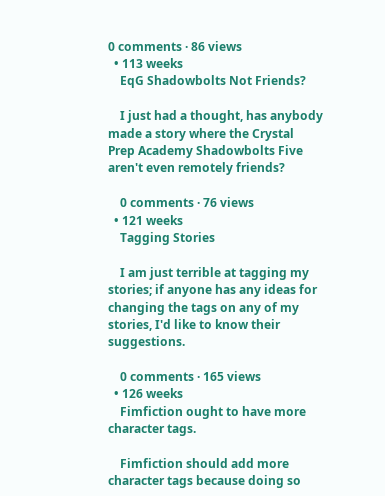0 comments · 86 views
  • 113 weeks
    EqG Shadowbolts Not Friends?

    I just had a thought, has anybody made a story where the Crystal Prep Academy Shadowbolts Five aren't even remotely friends?

    0 comments · 76 views
  • 121 weeks
    Tagging Stories

    I am just terrible at tagging my stories; if anyone has any ideas for changing the tags on any of my stories, I'd like to know their suggestions.

    0 comments · 165 views
  • 126 weeks
    Fimfiction ought to have more character tags.

    Fimfiction should add more character tags because doing so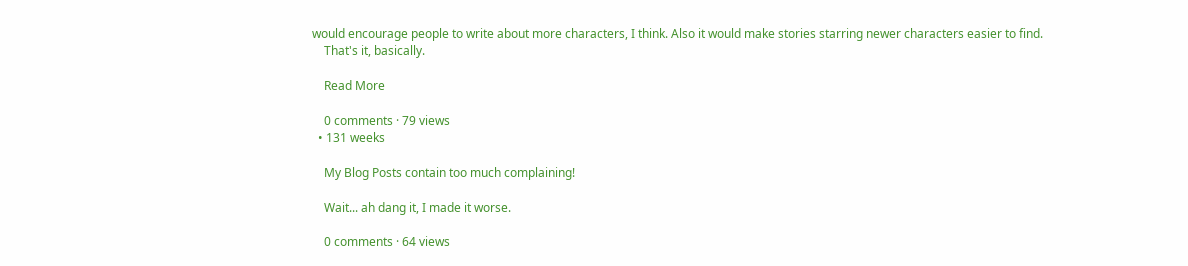would encourage people to write about more characters, I think. Also it would make stories starring newer characters easier to find.
    That's it, basically.

    Read More

    0 comments · 79 views
  • 131 weeks

    My Blog Posts contain too much complaining!

    Wait... ah dang it, I made it worse.

    0 comments · 64 views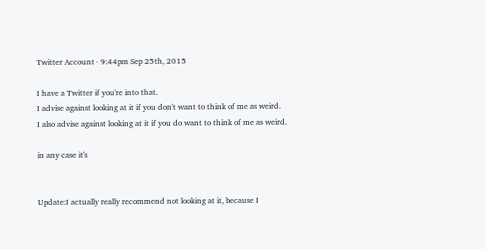Twitter Account · 9:44pm Sep 25th, 2015

I have a Twitter if you're into that.
I advise against looking at it if you don't want to think of me as weird.
I also advise against looking at it if you do want to think of me as weird.

in any case it's


Update:I actually really recommend not looking at it, because I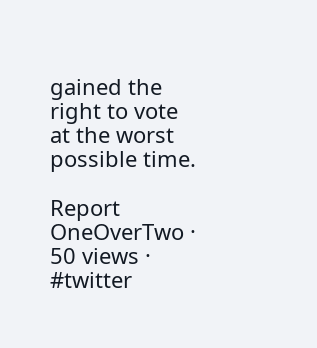gained the right to vote at the worst possible time.

Report OneOverTwo · 50 views · #twitter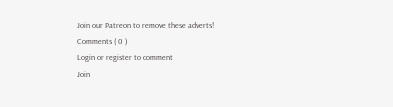Join our Patreon to remove these adverts!
Comments ( 0 )
Login or register to comment
Join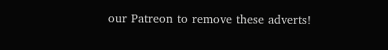our Patreon to remove these adverts!